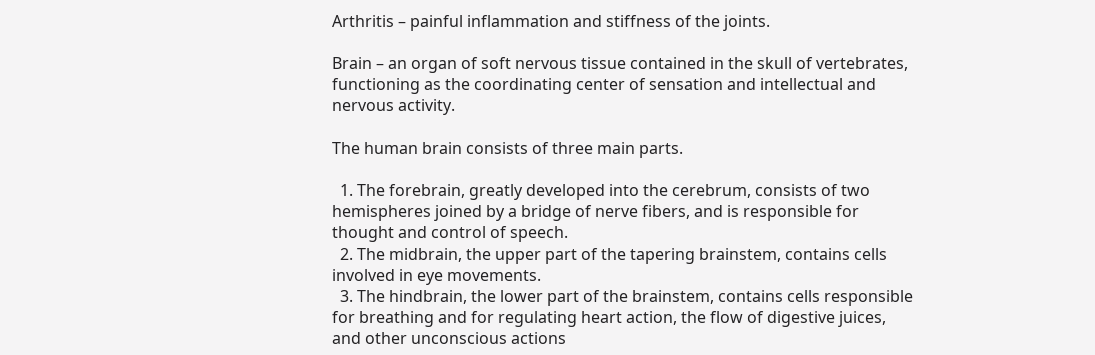Arthritis – painful inflammation and stiffness of the joints.

Brain – an organ of soft nervous tissue contained in the skull of vertebrates, functioning as the coordinating center of sensation and intellectual and nervous activity.

The human brain consists of three main parts.

  1. The forebrain, greatly developed into the cerebrum, consists of two hemispheres joined by a bridge of nerve fibers, and is responsible for thought and control of speech.
  2. The midbrain, the upper part of the tapering brainstem, contains cells involved in eye movements.
  3. The hindbrain, the lower part of the brainstem, contains cells responsible for breathing and for regulating heart action, the flow of digestive juices, and other unconscious actions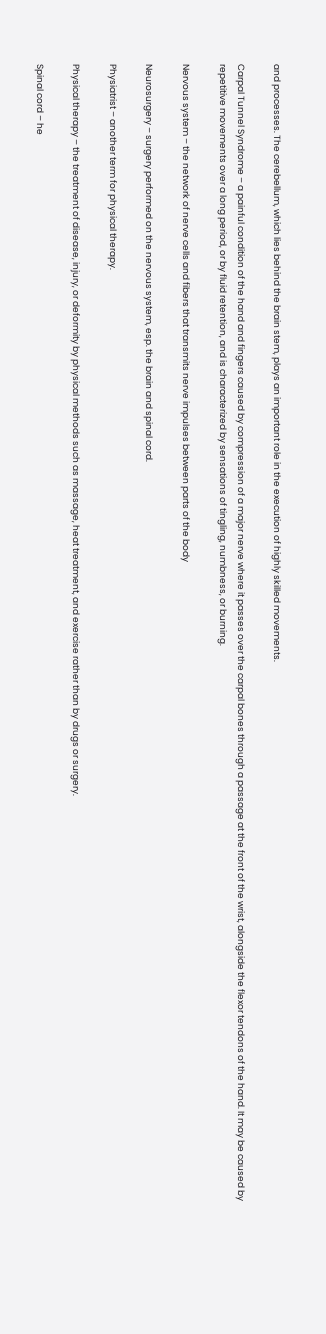and processes. The cerebellum, which lies behind the brain stem, plays an important role in the execution of highly skilled movements.

Carpal Tunnel Syndrome – a painful condition of the hand and fingers caused by compression of a major nerve where it passes over the carpal bones through a passage at the front of the wrist, alongside the flexor tendons of the hand. It may be caused by repetitive movements over a long period, or by fluid retention, and is characterized by sensations of tingling, numbness, or burning.

Nervous system – the network of nerve cells and fibers that transmits nerve impulses between parts of the body

Neurosurgery – surgery performed on the nervous system, esp. the brain and spinal cord.

Physiatrist – another term for physical therapy.

Physical therapy – the treatment of disease, injury, or deformity by physical methods such as massage, heat treatment, and exercise rather than by drugs or surgery.

Spinal cord – he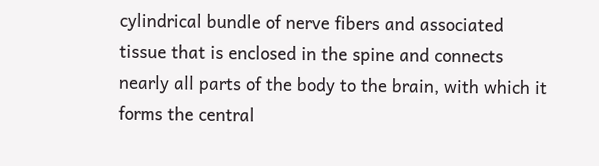cylindrical bundle of nerve fibers and associated tissue that is enclosed in the spine and connects nearly all parts of the body to the brain, with which it forms the central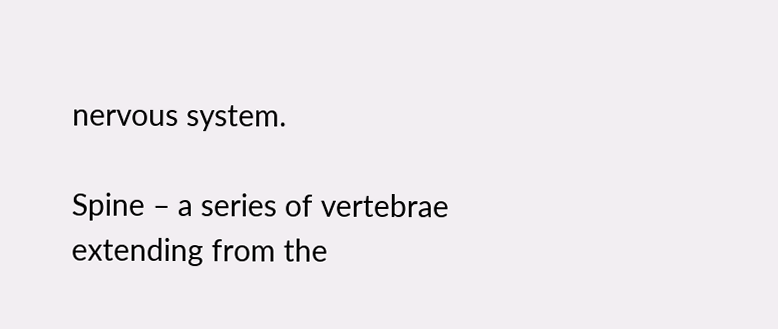nervous system.

Spine – a series of vertebrae extending from the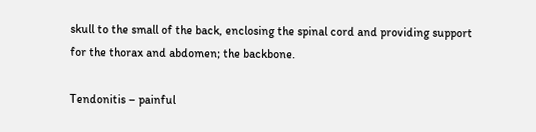skull to the small of the back, enclosing the spinal cord and providing support for the thorax and abdomen; the backbone.

Tendonitis – painful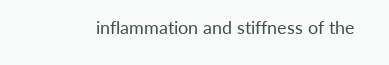inflammation and stiffness of the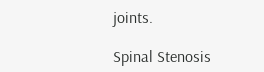joints.

Spinal Stenosis